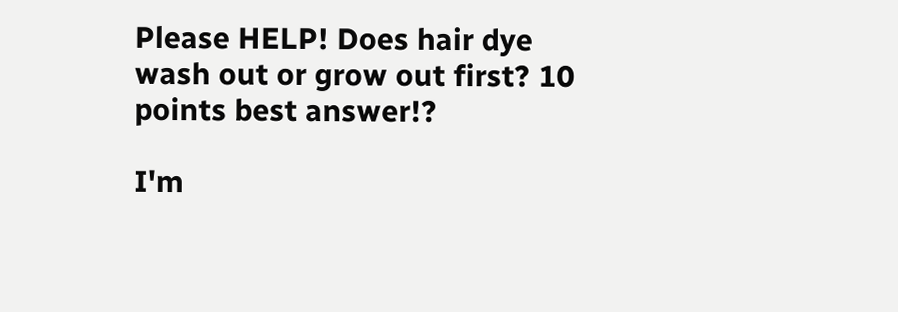Please HELP! Does hair dye wash out or grow out first? 10 points best answer!?

I'm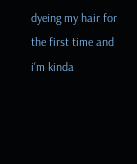dyeing my hair for the first time and i'm kinda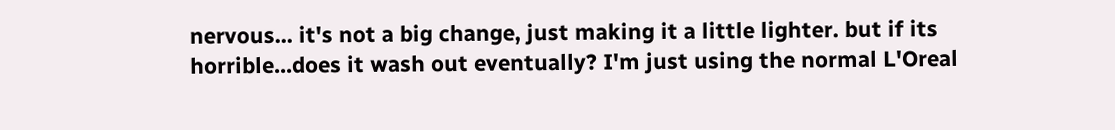nervous... it's not a big change, just making it a little lighter. but if its horrible...does it wash out eventually? I'm just using the normal L'Oreal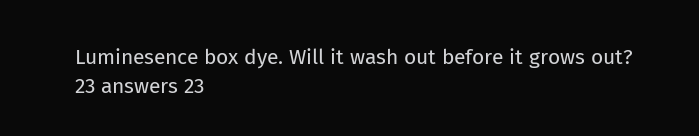Luminesence box dye. Will it wash out before it grows out?
23 answers 23